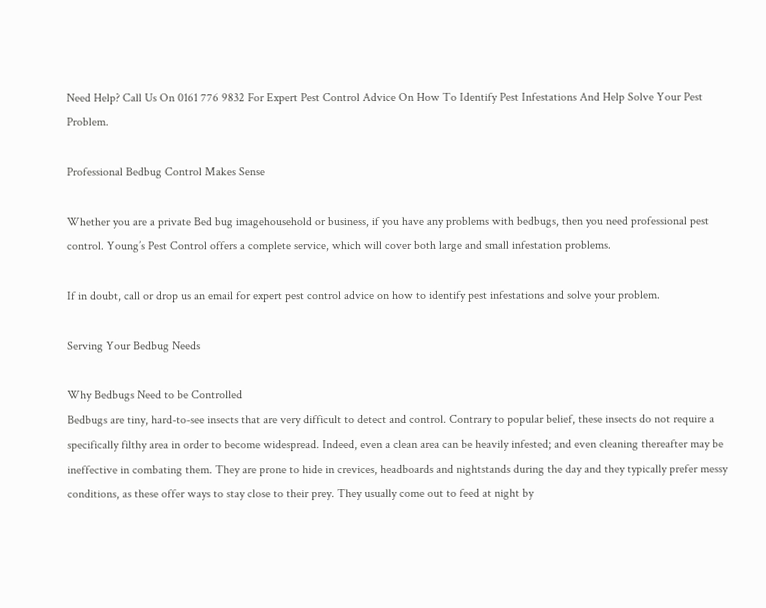Need Help? Call Us On 0161 776 9832 For Expert Pest Control Advice On How To Identify Pest Infestations And Help Solve Your Pest Problem.

Professional Bedbug Control Makes Sense

Whether you are a private Bed bug imagehousehold or business, if you have any problems with bedbugs, then you need professional pest control. Young’s Pest Control offers a complete service, which will cover both large and small infestation problems.

If in doubt, call or drop us an email for expert pest control advice on how to identify pest infestations and solve your problem.

Serving Your Bedbug Needs

Why Bedbugs Need to be Controlled
Bedbugs are tiny, hard-to-see insects that are very difficult to detect and control. Contrary to popular belief, these insects do not require a specifically filthy area in order to become widespread. Indeed, even a clean area can be heavily infested; and even cleaning thereafter may be ineffective in combating them. They are prone to hide in crevices, headboards and nightstands during the day and they typically prefer messy conditions, as these offer ways to stay close to their prey. They usually come out to feed at night by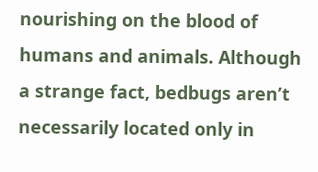nourishing on the blood of humans and animals. Although a strange fact, bedbugs aren’t necessarily located only in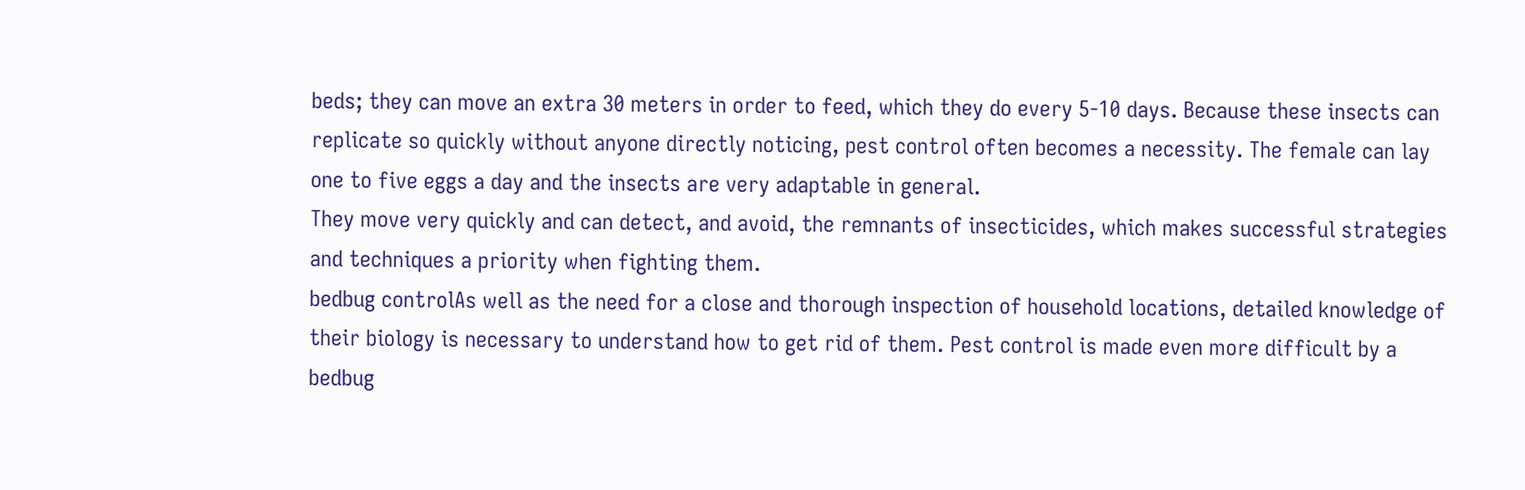beds; they can move an extra 30 meters in order to feed, which they do every 5-10 days. Because these insects can replicate so quickly without anyone directly noticing, pest control often becomes a necessity. The female can lay one to five eggs a day and the insects are very adaptable in general.
They move very quickly and can detect, and avoid, the remnants of insecticides, which makes successful strategies and techniques a priority when fighting them.
bedbug controlAs well as the need for a close and thorough inspection of household locations, detailed knowledge of their biology is necessary to understand how to get rid of them. Pest control is made even more difficult by a bedbug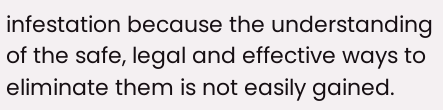infestation because the understanding of the safe, legal and effective ways to eliminate them is not easily gained.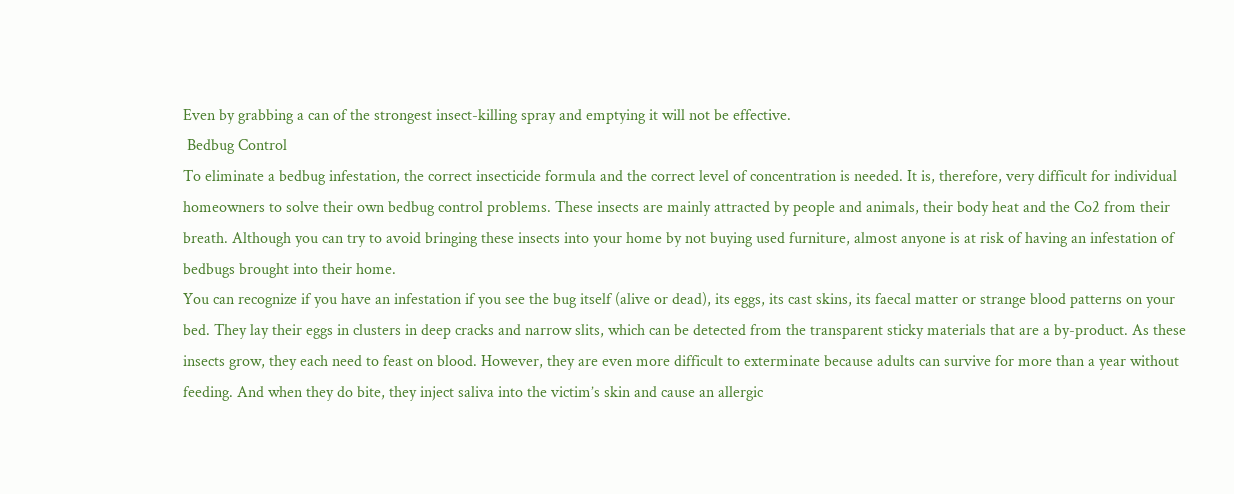Even by grabbing a can of the strongest insect-killing spray and emptying it will not be effective.
 Bedbug Control
To eliminate a bedbug infestation, the correct insecticide formula and the correct level of concentration is needed. It is, therefore, very difficult for individual homeowners to solve their own bedbug control problems. These insects are mainly attracted by people and animals, their body heat and the Co2 from their breath. Although you can try to avoid bringing these insects into your home by not buying used furniture, almost anyone is at risk of having an infestation of bedbugs brought into their home.
You can recognize if you have an infestation if you see the bug itself (alive or dead), its eggs, its cast skins, its faecal matter or strange blood patterns on your bed. They lay their eggs in clusters in deep cracks and narrow slits, which can be detected from the transparent sticky materials that are a by-product. As these insects grow, they each need to feast on blood. However, they are even more difficult to exterminate because adults can survive for more than a year without feeding. And when they do bite, they inject saliva into the victim’s skin and cause an allergic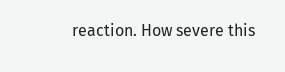reaction. How severe this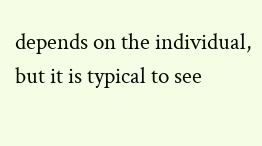depends on the individual, but it is typical to see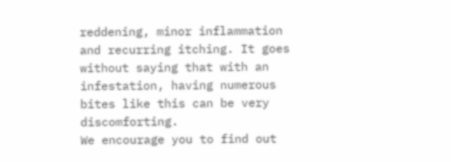reddening, minor inflammation and recurring itching. It goes without saying that with an infestation, having numerous bites like this can be very discomforting.
We encourage you to find out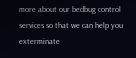more about our bedbug control services so that we can help you exterminate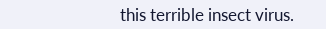this terrible insect virus.